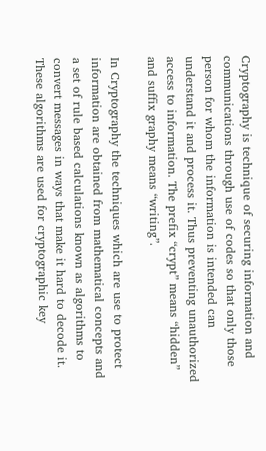Cryptography is technique of securing information and communications through use of codes so that only those person for whom the information is intended can understand it and process it. Thus preventing unauthorized access to information. The prefix “crypt” means “hidden” and suffix graphy means “writing”.

In Cryptography the techniques which are use to protect information are obtained from mathematical concepts and a set of rule based calculations known as algorithms to convert messages in ways that make it hard to decode it. These algorithms are used for cryptographic key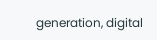generation, digital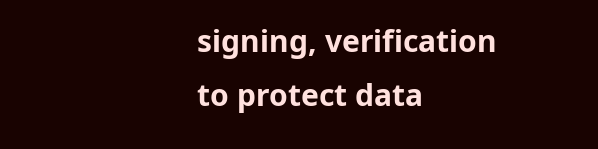signing, verification to protect data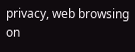privacy, web browsing on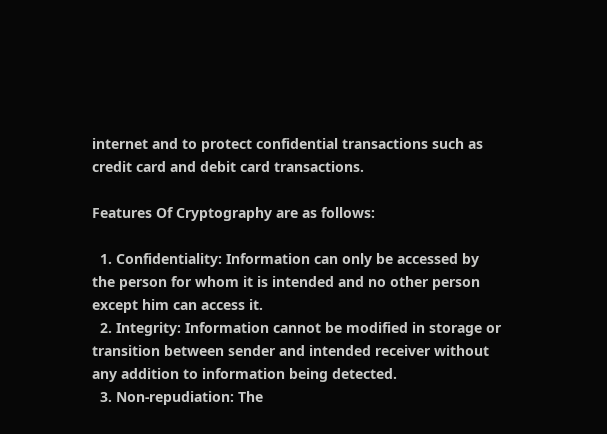internet and to protect confidential transactions such as credit card and debit card transactions.

Features Of Cryptography are as follows:

  1. Confidentiality: Information can only be accessed by the person for whom it is intended and no other person except him can access it.
  2. Integrity: Information cannot be modified in storage or transition between sender and intended receiver without any addition to information being detected.
  3. Non-repudiation: The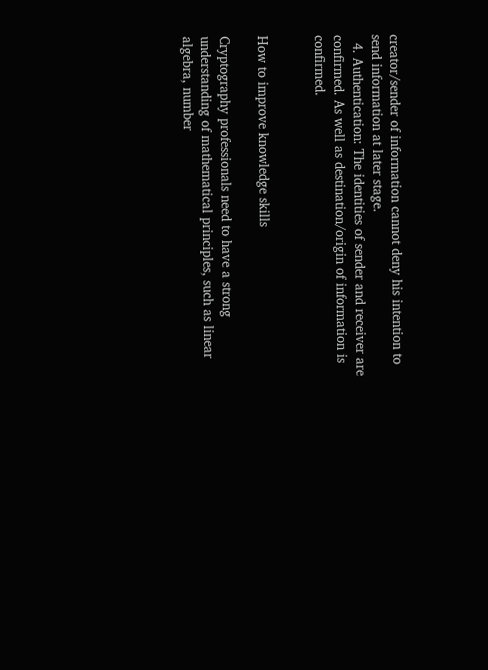creator/sender of information cannot deny his intention to send information at later stage.
  4. Authentication: The identities of sender and receiver are confirmed. As well as destination/origin of information is confirmed.


How to improve knowledge skills

Cryptography professionals need to have a strong understanding of mathematical principles, such as linear algebra, number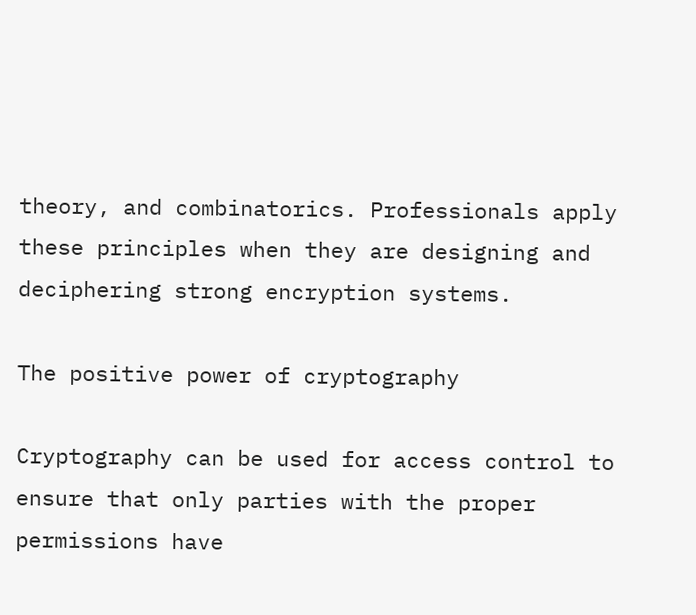theory, and combinatorics. Professionals apply these principles when they are designing and deciphering strong encryption systems.

The positive power of cryptography

Cryptography can be used for access control to ensure that only parties with the proper permissions have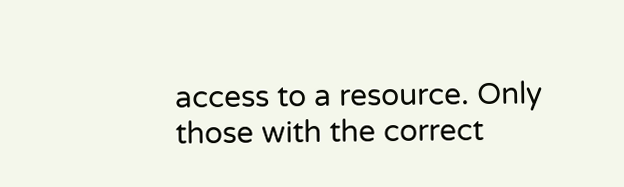access to a resource. Only those with the correct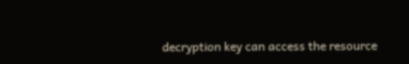decryption key can access the resource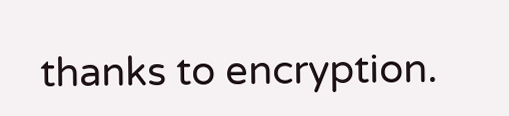thanks to encryption.